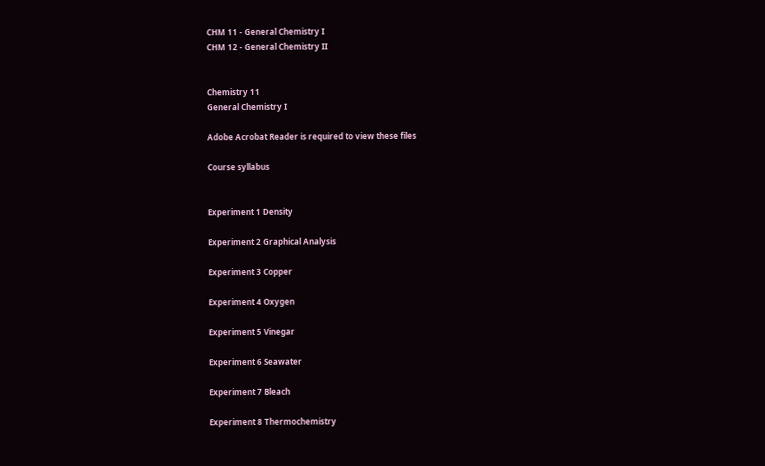CHM 11 - General Chemistry I
CHM 12 - General Chemistry II


Chemistry 11
General Chemistry I

Adobe Acrobat Reader is required to view these files

Course syllabus


Experiment 1 Density

Experiment 2 Graphical Analysis

Experiment 3 Copper

Experiment 4 Oxygen

Experiment 5 Vinegar

Experiment 6 Seawater

Experiment 7 Bleach

Experiment 8 Thermochemistry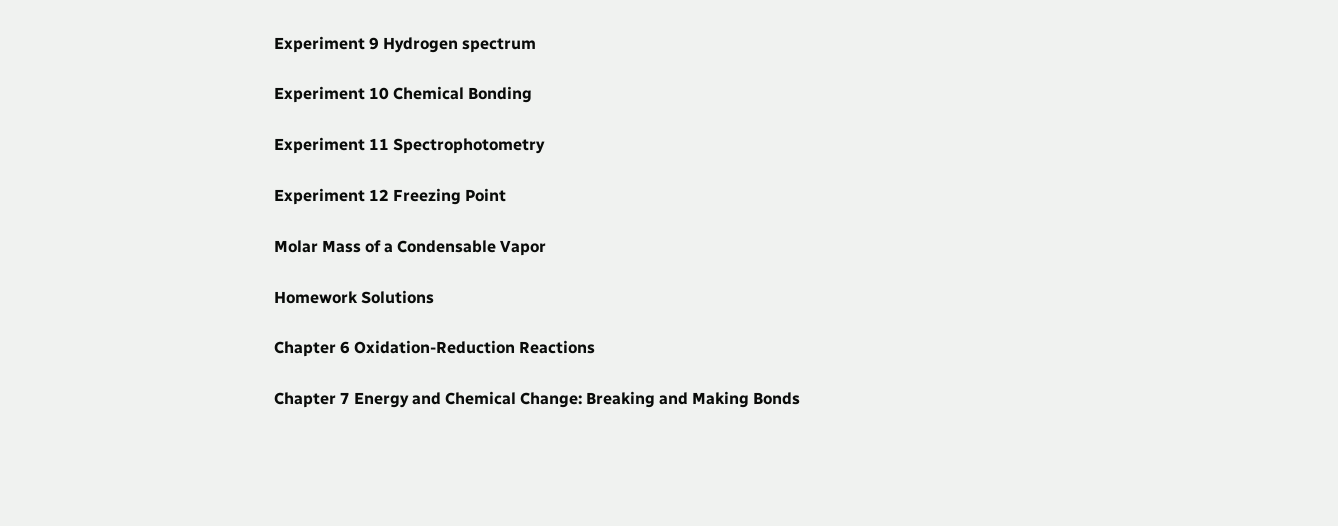Experiment 9 Hydrogen spectrum

Experiment 10 Chemical Bonding

Experiment 11 Spectrophotometry

Experiment 12 Freezing Point

Molar Mass of a Condensable Vapor

Homework Solutions

Chapter 6 Oxidation-Reduction Reactions

Chapter 7 Energy and Chemical Change: Breaking and Making Bonds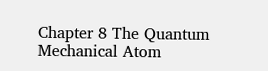Chapter 8 The Quantum Mechanical Atom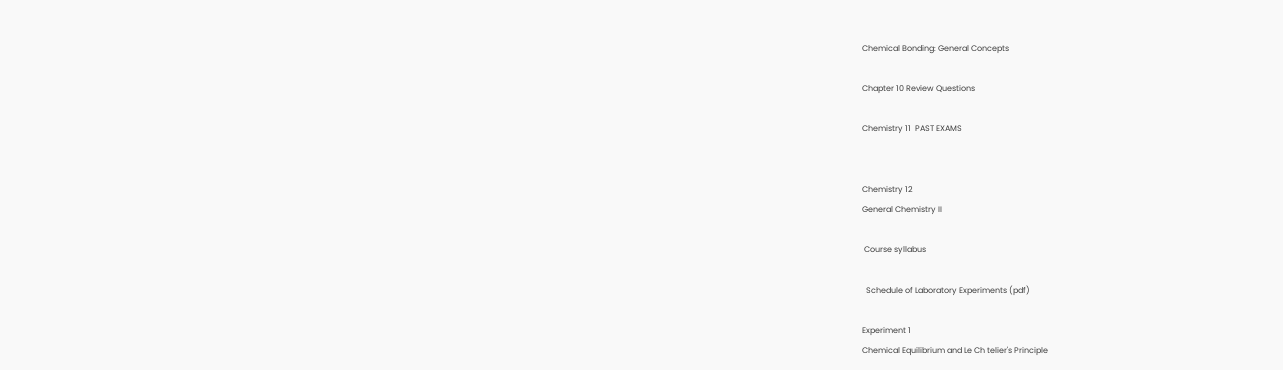Chemical Bonding: General Concepts

Chapter 10 Review Questions

Chemistry 11  PAST EXAMS


Chemistry 12
General Chemistry II

 Course syllabus

  Schedule of Laboratory Experiments (pdf)

Experiment 1
Chemical Equilibrium and Le Ch telier's Principle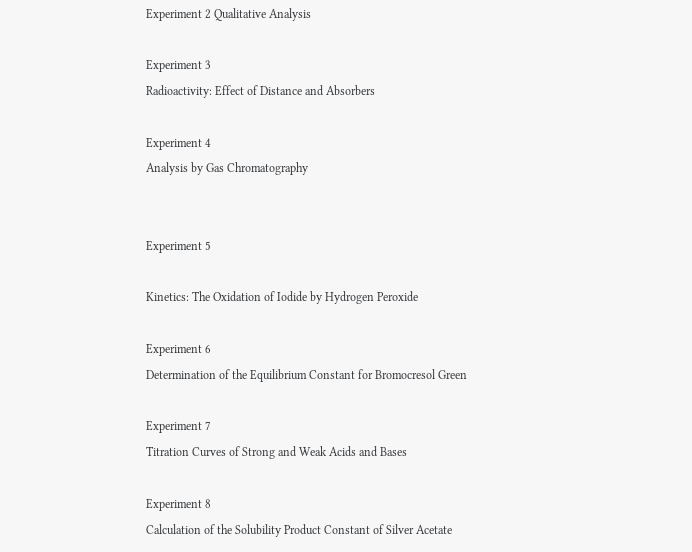Experiment 2 Qualitative Analysis

Experiment 3
Radioactivity: Effect of Distance and Absorbers

Experiment 4
Analysis by Gas Chromatography


Experiment 5

Kinetics: The Oxidation of Iodide by Hydrogen Peroxide

Experiment 6
Determination of the Equilibrium Constant for Bromocresol Green

Experiment 7
Titration Curves of Strong and Weak Acids and Bases

Experiment 8
Calculation of the Solubility Product Constant of Silver Acetate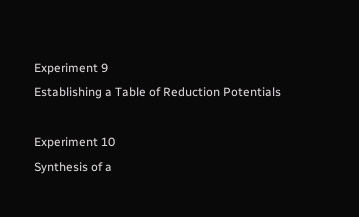Experiment 9
Establishing a Table of Reduction Potentials

Experiment 10
Synthesis of a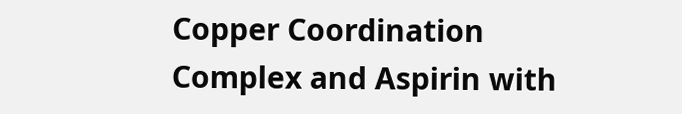Copper Coordination Complex and Aspirin with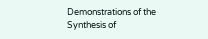Demonstrations of the Synthesis of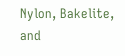Nylon, Bakelite, and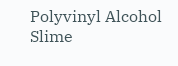Polyvinyl Alcohol Slime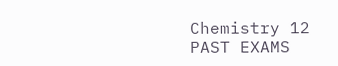Chemistry 12 PAST EXAMS